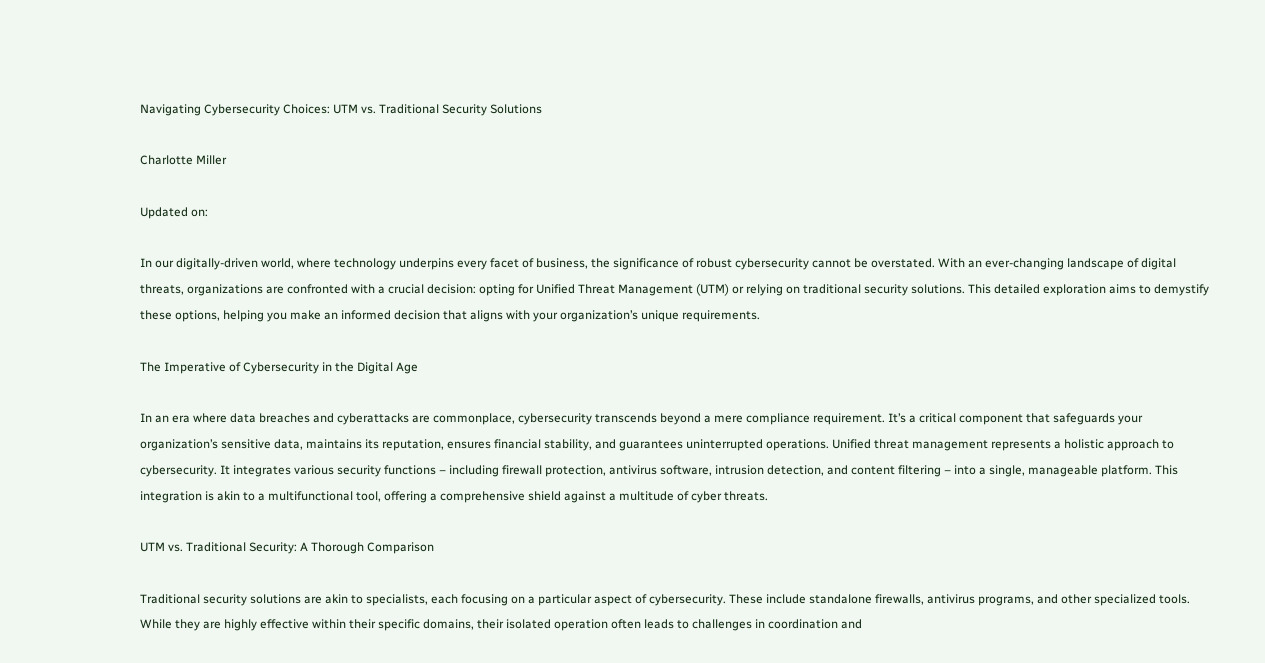Navigating Cybersecurity Choices: UTM vs. Traditional Security Solutions

Charlotte Miller

Updated on:

In our digitally-driven world, where technology underpins every facet of business, the significance of robust cybersecurity cannot be overstated. With an ever-changing landscape of digital threats, organizations are confronted with a crucial decision: opting for Unified Threat Management (UTM) or relying on traditional security solutions. This detailed exploration aims to demystify these options, helping you make an informed decision that aligns with your organization’s unique requirements.

The Imperative of Cybersecurity in the Digital Age

In an era where data breaches and cyberattacks are commonplace, cybersecurity transcends beyond a mere compliance requirement. It’s a critical component that safeguards your organization’s sensitive data, maintains its reputation, ensures financial stability, and guarantees uninterrupted operations. Unified threat management represents a holistic approach to cybersecurity. It integrates various security functions – including firewall protection, antivirus software, intrusion detection, and content filtering – into a single, manageable platform. This integration is akin to a multifunctional tool, offering a comprehensive shield against a multitude of cyber threats.

UTM vs. Traditional Security: A Thorough Comparison

Traditional security solutions are akin to specialists, each focusing on a particular aspect of cybersecurity. These include standalone firewalls, antivirus programs, and other specialized tools. While they are highly effective within their specific domains, their isolated operation often leads to challenges in coordination and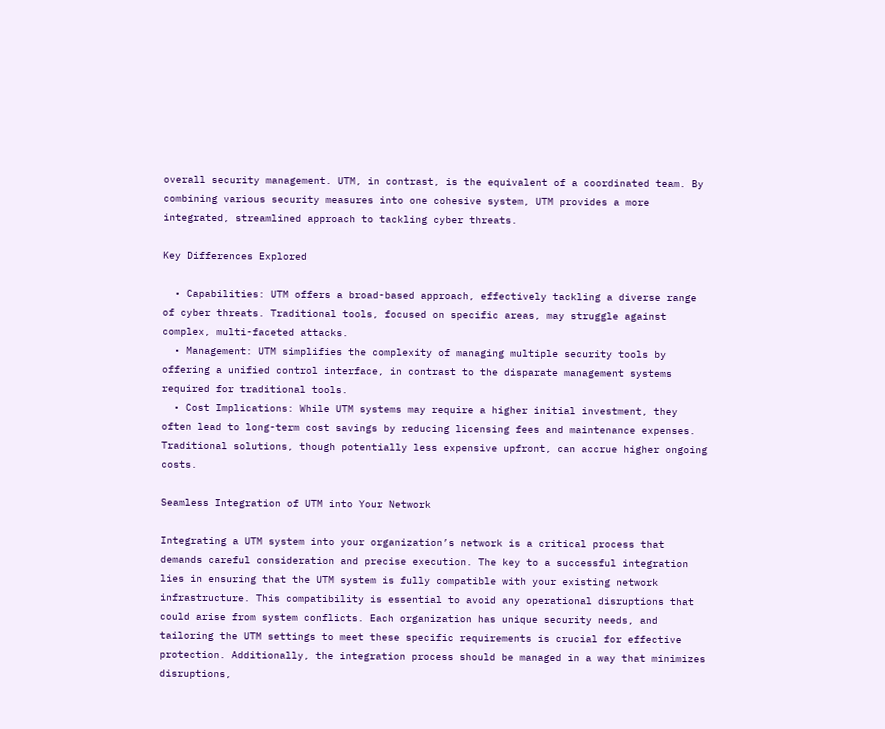overall security management. UTM, in contrast, is the equivalent of a coordinated team. By combining various security measures into one cohesive system, UTM provides a more integrated, streamlined approach to tackling cyber threats.

Key Differences Explored

  • Capabilities: UTM offers a broad-based approach, effectively tackling a diverse range of cyber threats. Traditional tools, focused on specific areas, may struggle against complex, multi-faceted attacks.
  • Management: UTM simplifies the complexity of managing multiple security tools by offering a unified control interface, in contrast to the disparate management systems required for traditional tools.
  • Cost Implications: While UTM systems may require a higher initial investment, they often lead to long-term cost savings by reducing licensing fees and maintenance expenses. Traditional solutions, though potentially less expensive upfront, can accrue higher ongoing costs.

Seamless Integration of UTM into Your Network

Integrating a UTM system into your organization’s network is a critical process that demands careful consideration and precise execution. The key to a successful integration lies in ensuring that the UTM system is fully compatible with your existing network infrastructure. This compatibility is essential to avoid any operational disruptions that could arise from system conflicts. Each organization has unique security needs, and tailoring the UTM settings to meet these specific requirements is crucial for effective protection. Additionally, the integration process should be managed in a way that minimizes disruptions,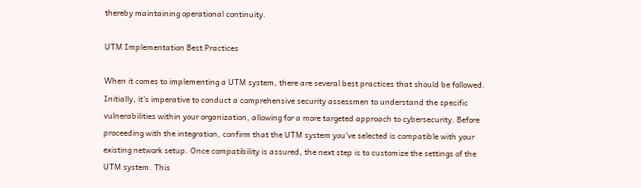thereby maintaining operational continuity.

UTM Implementation Best Practices

When it comes to implementing a UTM system, there are several best practices that should be followed. Initially, it’s imperative to conduct a comprehensive security assessmen to understand the specific vulnerabilities within your organization, allowing for a more targeted approach to cybersecurity. Before proceeding with the integration, confirm that the UTM system you’ve selected is compatible with your existing network setup. Once compatibility is assured, the next step is to customize the settings of the UTM system. This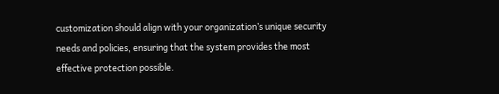customization should align with your organization’s unique security needs and policies, ensuring that the system provides the most effective protection possible.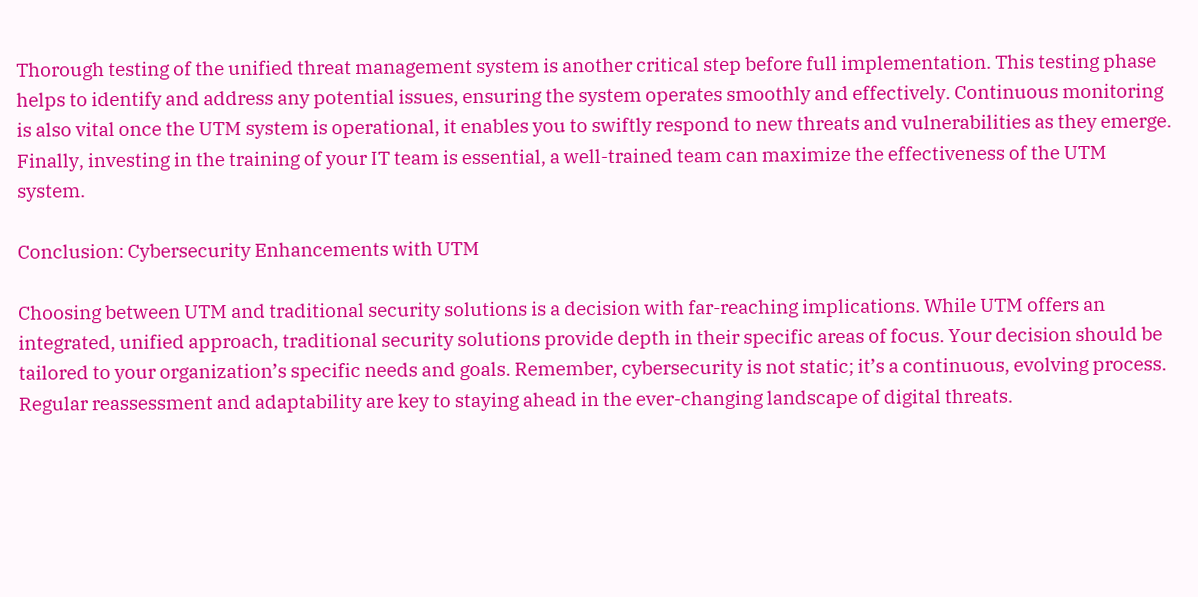Thorough testing of the unified threat management system is another critical step before full implementation. This testing phase helps to identify and address any potential issues, ensuring the system operates smoothly and effectively. Continuous monitoring is also vital once the UTM system is operational, it enables you to swiftly respond to new threats and vulnerabilities as they emerge. Finally, investing in the training of your IT team is essential, a well-trained team can maximize the effectiveness of the UTM system.

Conclusion: Cybersecurity Enhancements with UTM

Choosing between UTM and traditional security solutions is a decision with far-reaching implications. While UTM offers an integrated, unified approach, traditional security solutions provide depth in their specific areas of focus. Your decision should be tailored to your organization’s specific needs and goals. Remember, cybersecurity is not static; it’s a continuous, evolving process. Regular reassessment and adaptability are key to staying ahead in the ever-changing landscape of digital threats.